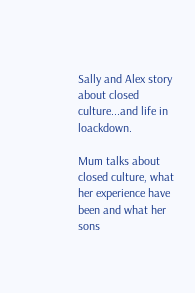Sally and Alex story about closed culture...and life in loackdown.

Mum talks about closed culture, what her experience have been and what her sons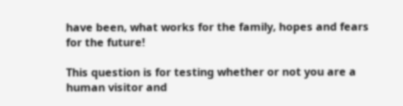have been, what works for the family, hopes and fears for the future!

This question is for testing whether or not you are a human visitor and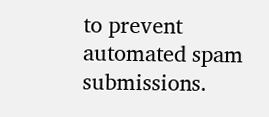to prevent automated spam submissions.